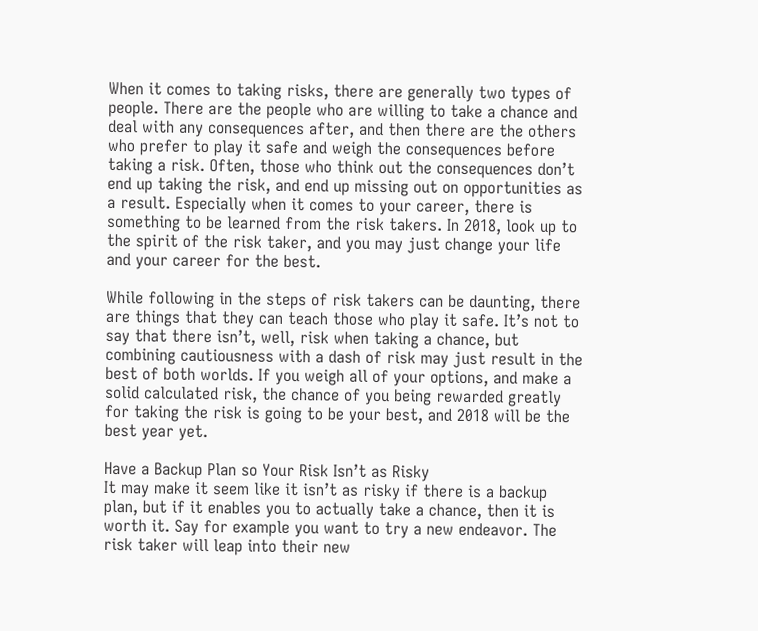When it comes to taking risks, there are generally two types of people. There are the people who are willing to take a chance and deal with any consequences after, and then there are the others who prefer to play it safe and weigh the consequences before taking a risk. Often, those who think out the consequences don’t end up taking the risk, and end up missing out on opportunities as a result. Especially when it comes to your career, there is something to be learned from the risk takers. In 2018, look up to the spirit of the risk taker, and you may just change your life and your career for the best.

While following in the steps of risk takers can be daunting, there are things that they can teach those who play it safe. It’s not to say that there isn’t, well, risk when taking a chance, but combining cautiousness with a dash of risk may just result in the best of both worlds. If you weigh all of your options, and make a solid calculated risk, the chance of you being rewarded greatly for taking the risk is going to be your best, and 2018 will be the best year yet.

Have a Backup Plan so Your Risk Isn’t as Risky
It may make it seem like it isn’t as risky if there is a backup plan, but if it enables you to actually take a chance, then it is worth it. Say for example you want to try a new endeavor. The risk taker will leap into their new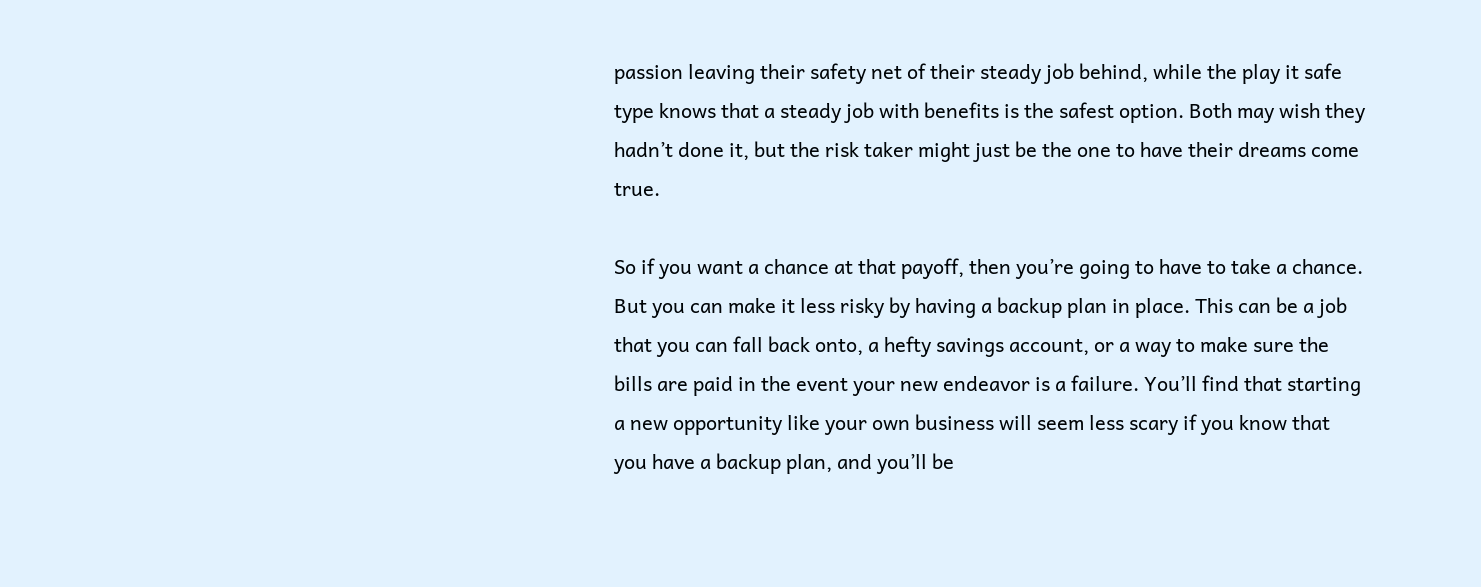passion leaving their safety net of their steady job behind, while the play it safe type knows that a steady job with benefits is the safest option. Both may wish they hadn’t done it, but the risk taker might just be the one to have their dreams come true.

So if you want a chance at that payoff, then you’re going to have to take a chance. But you can make it less risky by having a backup plan in place. This can be a job that you can fall back onto, a hefty savings account, or a way to make sure the bills are paid in the event your new endeavor is a failure. You’ll find that starting a new opportunity like your own business will seem less scary if you know that you have a backup plan, and you’ll be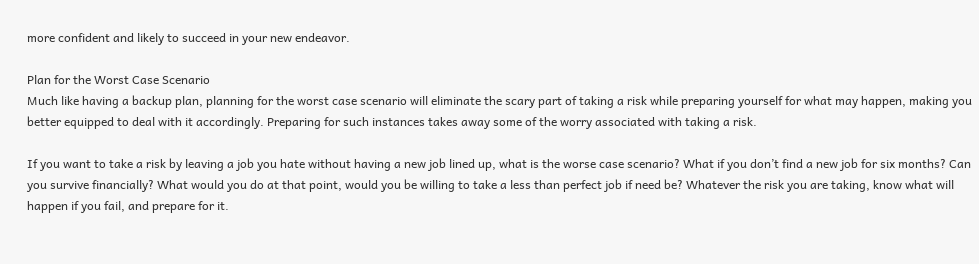more confident and likely to succeed in your new endeavor.

Plan for the Worst Case Scenario
Much like having a backup plan, planning for the worst case scenario will eliminate the scary part of taking a risk while preparing yourself for what may happen, making you better equipped to deal with it accordingly. Preparing for such instances takes away some of the worry associated with taking a risk.

If you want to take a risk by leaving a job you hate without having a new job lined up, what is the worse case scenario? What if you don’t find a new job for six months? Can you survive financially? What would you do at that point, would you be willing to take a less than perfect job if need be? Whatever the risk you are taking, know what will happen if you fail, and prepare for it.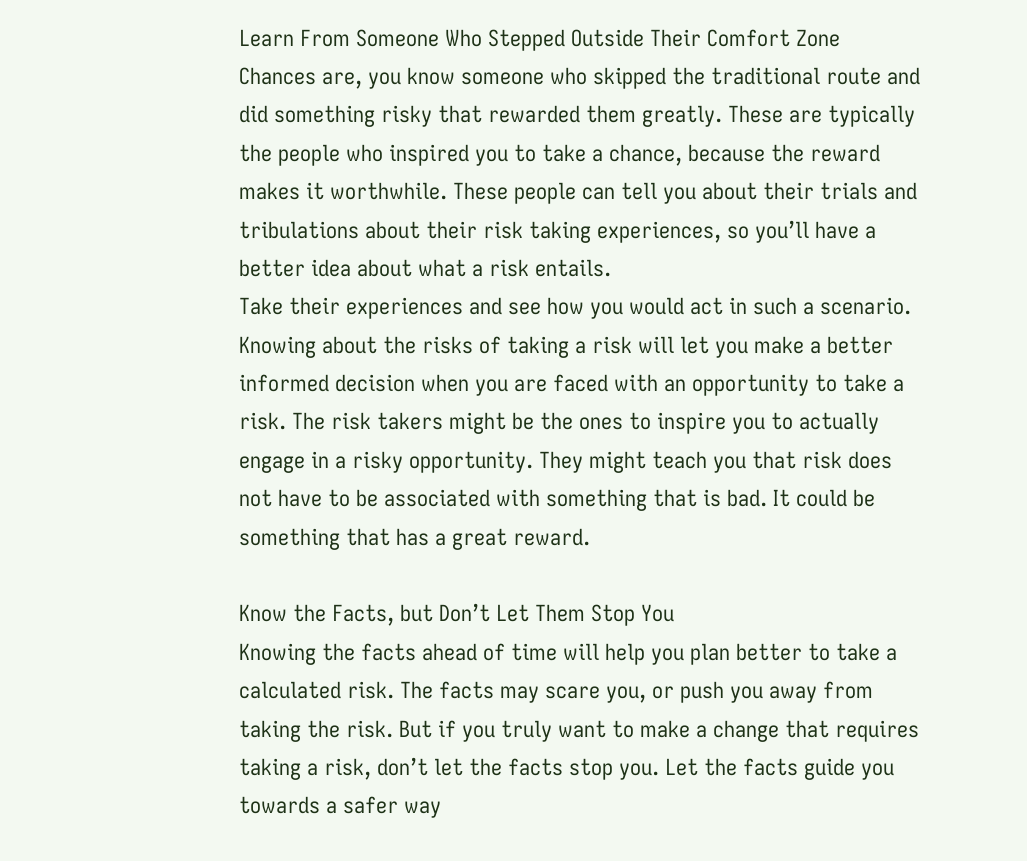Learn From Someone Who Stepped Outside Their Comfort Zone
Chances are, you know someone who skipped the traditional route and did something risky that rewarded them greatly. These are typically the people who inspired you to take a chance, because the reward makes it worthwhile. These people can tell you about their trials and tribulations about their risk taking experiences, so you’ll have a better idea about what a risk entails.
Take their experiences and see how you would act in such a scenario. Knowing about the risks of taking a risk will let you make a better informed decision when you are faced with an opportunity to take a risk. The risk takers might be the ones to inspire you to actually engage in a risky opportunity. They might teach you that risk does not have to be associated with something that is bad. It could be something that has a great reward.

Know the Facts, but Don’t Let Them Stop You
Knowing the facts ahead of time will help you plan better to take a calculated risk. The facts may scare you, or push you away from taking the risk. But if you truly want to make a change that requires taking a risk, don’t let the facts stop you. Let the facts guide you towards a safer way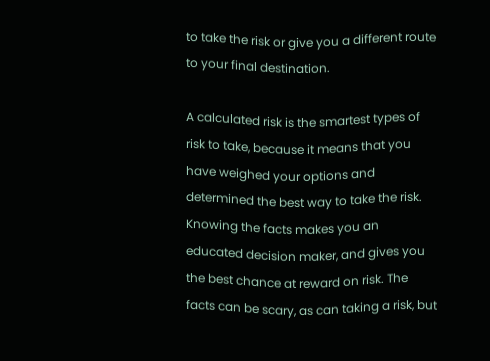to take the risk or give you a different route to your final destination.

A calculated risk is the smartest types of risk to take, because it means that you have weighed your options and determined the best way to take the risk. Knowing the facts makes you an educated decision maker, and gives you the best chance at reward on risk. The facts can be scary, as can taking a risk, but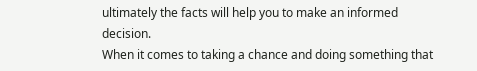ultimately the facts will help you to make an informed decision.
When it comes to taking a chance and doing something that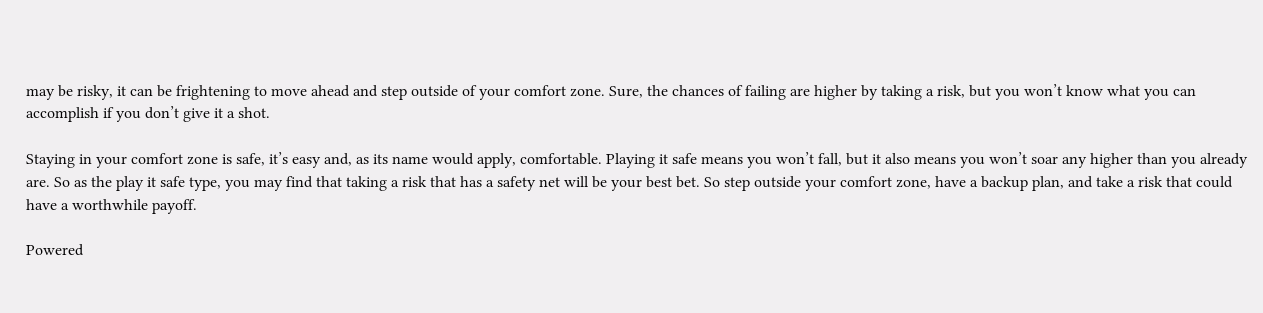may be risky, it can be frightening to move ahead and step outside of your comfort zone. Sure, the chances of failing are higher by taking a risk, but you won’t know what you can accomplish if you don’t give it a shot.

Staying in your comfort zone is safe, it’s easy and, as its name would apply, comfortable. Playing it safe means you won’t fall, but it also means you won’t soar any higher than you already are. So as the play it safe type, you may find that taking a risk that has a safety net will be your best bet. So step outside your comfort zone, have a backup plan, and take a risk that could have a worthwhile payoff.

Powered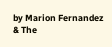by Marion Fernandez & The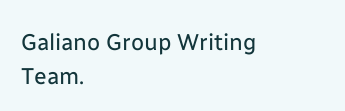Galiano Group Writing Team.